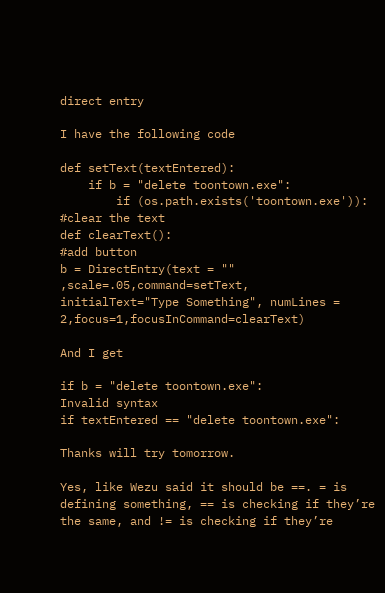direct entry

I have the following code

def setText(textEntered):
    if b = "delete toontown.exe":
        if (os.path.exists('toontown.exe')):
#clear the text
def clearText():
#add button
b = DirectEntry(text = "" ,scale=.05,command=setText,
initialText="Type Something", numLines = 2,focus=1,focusInCommand=clearText)

And I get

if b = "delete toontown.exe":
Invalid syntax
if textEntered == "delete toontown.exe":

Thanks will try tomorrow.

Yes, like Wezu said it should be ==. = is defining something, == is checking if they’re the same, and != is checking if they’re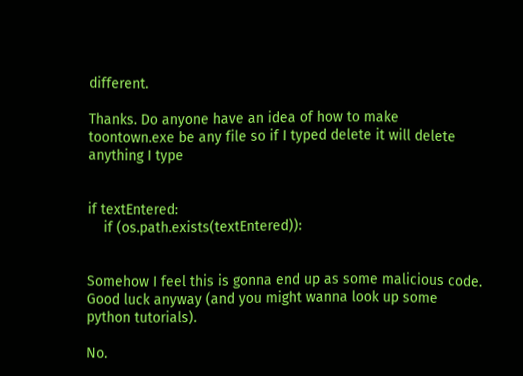different.

Thanks. Do anyone have an idea of how to make toontown.exe be any file so if I typed delete it will delete anything I type


if textEntered:
    if (os.path.exists(textEntered)):


Somehow I feel this is gonna end up as some malicious code. Good luck anyway (and you might wanna look up some python tutorials).

No.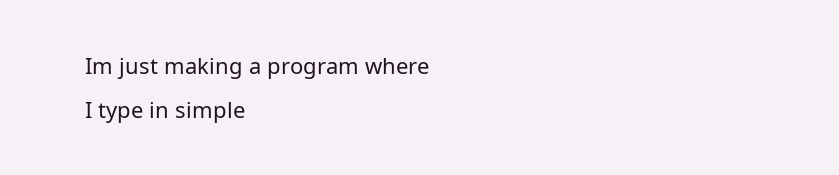Im just making a program where I type in simple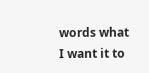words what I want it to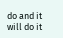do and it will do it